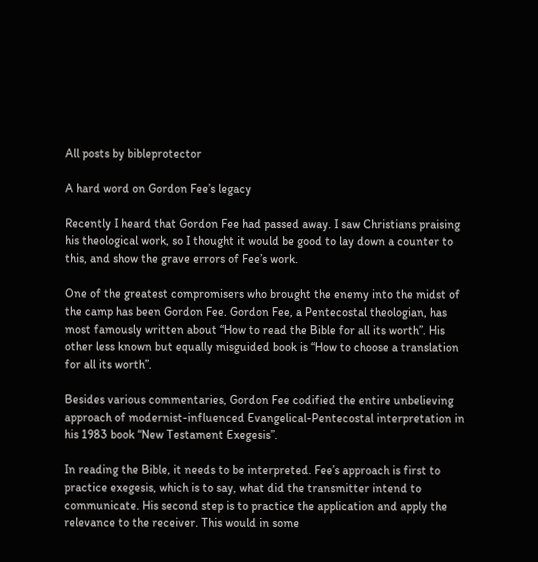All posts by bibleprotector

A hard word on Gordon Fee’s legacy

Recently I heard that Gordon Fee had passed away. I saw Christians praising his theological work, so I thought it would be good to lay down a counter to this, and show the grave errors of Fee’s work.

One of the greatest compromisers who brought the enemy into the midst of the camp has been Gordon Fee. Gordon Fee, a Pentecostal theologian, has most famously written about “How to read the Bible for all its worth”. His other less known but equally misguided book is “How to choose a translation for all its worth”.

Besides various commentaries, Gordon Fee codified the entire unbelieving approach of modernist-influenced Evangelical-Pentecostal interpretation in his 1983 book “New Testament Exegesis”.

In reading the Bible, it needs to be interpreted. Fee’s approach is first to practice exegesis, which is to say, what did the transmitter intend to communicate. His second step is to practice the application and apply the relevance to the receiver. This would in some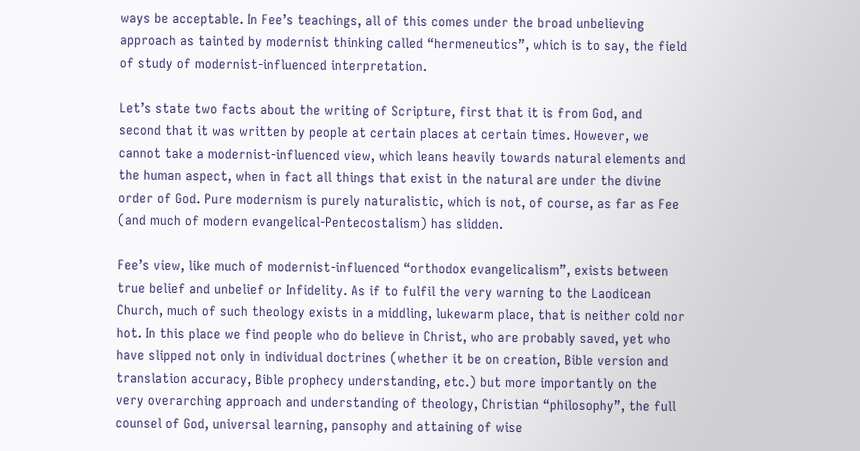ways be acceptable. In Fee’s teachings, all of this comes under the broad unbelieving approach as tainted by modernist thinking called “hermeneutics”, which is to say, the field of study of modernist-influenced interpretation.

Let’s state two facts about the writing of Scripture, first that it is from God, and second that it was written by people at certain places at certain times. However, we cannot take a modernist-influenced view, which leans heavily towards natural elements and the human aspect, when in fact all things that exist in the natural are under the divine order of God. Pure modernism is purely naturalistic, which is not, of course, as far as Fee (and much of modern evangelical-Pentecostalism) has slidden.

Fee’s view, like much of modernist-influenced “orthodox evangelicalism”, exists between true belief and unbelief or Infidelity. As if to fulfil the very warning to the Laodicean Church, much of such theology exists in a middling, lukewarm place, that is neither cold nor hot. In this place we find people who do believe in Christ, who are probably saved, yet who have slipped not only in individual doctrines (whether it be on creation, Bible version and translation accuracy, Bible prophecy understanding, etc.) but more importantly on the very overarching approach and understanding of theology, Christian “philosophy”, the full counsel of God, universal learning, pansophy and attaining of wise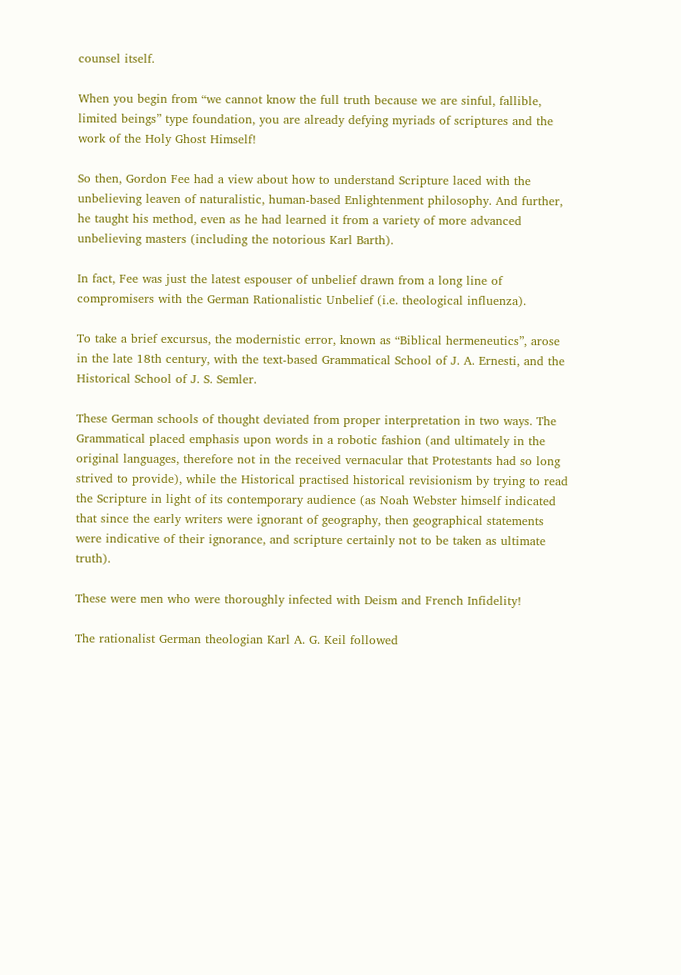counsel itself.

When you begin from “we cannot know the full truth because we are sinful, fallible, limited beings” type foundation, you are already defying myriads of scriptures and the work of the Holy Ghost Himself!

So then, Gordon Fee had a view about how to understand Scripture laced with the unbelieving leaven of naturalistic, human-based Enlightenment philosophy. And further, he taught his method, even as he had learned it from a variety of more advanced unbelieving masters (including the notorious Karl Barth).

In fact, Fee was just the latest espouser of unbelief drawn from a long line of compromisers with the German Rationalistic Unbelief (i.e. theological influenza).

To take a brief excursus, the modernistic error, known as “Biblical hermeneutics”, arose in the late 18th century, with the text-based Grammatical School of J. A. Ernesti, and the Historical School of J. S. Semler.

These German schools of thought deviated from proper interpretation in two ways. The Grammatical placed emphasis upon words in a robotic fashion (and ultimately in the original languages, therefore not in the received vernacular that Protestants had so long strived to provide), while the Historical practised historical revisionism by trying to read the Scripture in light of its contemporary audience (as Noah Webster himself indicated that since the early writers were ignorant of geography, then geographical statements were indicative of their ignorance, and scripture certainly not to be taken as ultimate truth).

These were men who were thoroughly infected with Deism and French Infidelity!

The rationalist German theologian Karl A. G. Keil followed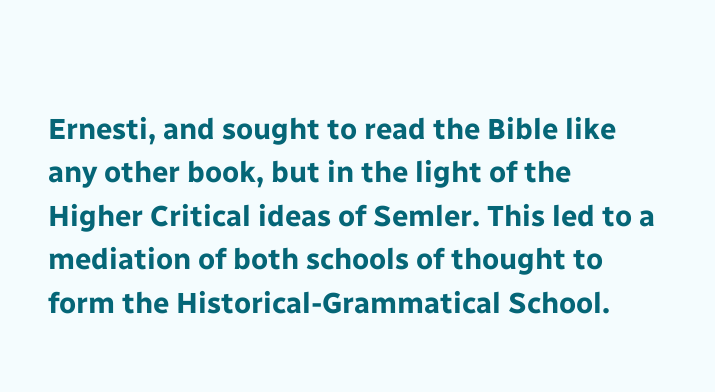Ernesti, and sought to read the Bible like any other book, but in the light of the Higher Critical ideas of Semler. This led to a mediation of both schools of thought to form the Historical-Grammatical School.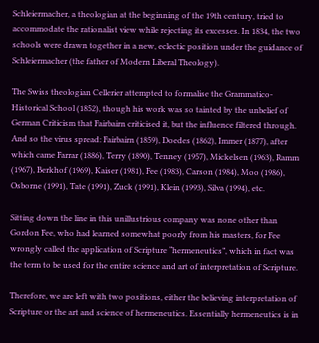Schleiermacher, a theologian at the beginning of the 19th century, tried to accommodate the rationalist view while rejecting its excesses. In 1834, the two schools were drawn together in a new, eclectic position under the guidance of Schleiermacher (the father of Modern Liberal Theology).

The Swiss theologian Cellerier attempted to formalise the Grammatico-Historical School (1852), though his work was so tainted by the unbelief of German Criticism that Fairbairn criticised it, but the influence filtered through. And so the virus spread: Fairbairn (1859), Doedes (1862), Immer (1877), after which came Farrar (1886), Terry (1890), Tenney (1957), Mickelsen (1963), Ramm (1967), Berkhof (1969), Kaiser (1981), Fee (1983), Carson (1984), Moo (1986), Osborne (1991), Tate (1991), Zuck (1991), Klein (1993), Silva (1994), etc.

Sitting down the line in this unillustrious company was none other than Gordon Fee, who had learned somewhat poorly from his masters, for Fee wrongly called the application of Scripture “hermeneutics”, which in fact was the term to be used for the entire science and art of interpretation of Scripture.

Therefore, we are left with two positions, either the believing interpretation of Scripture or the art and science of hermeneutics. Essentially hermeneutics is in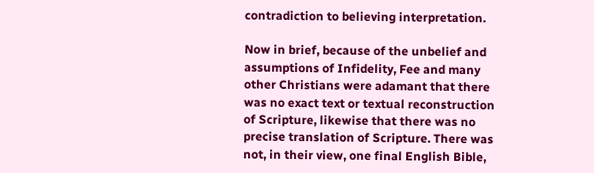contradiction to believing interpretation.

Now in brief, because of the unbelief and assumptions of Infidelity, Fee and many other Christians were adamant that there was no exact text or textual reconstruction of Scripture, likewise that there was no precise translation of Scripture. There was not, in their view, one final English Bible,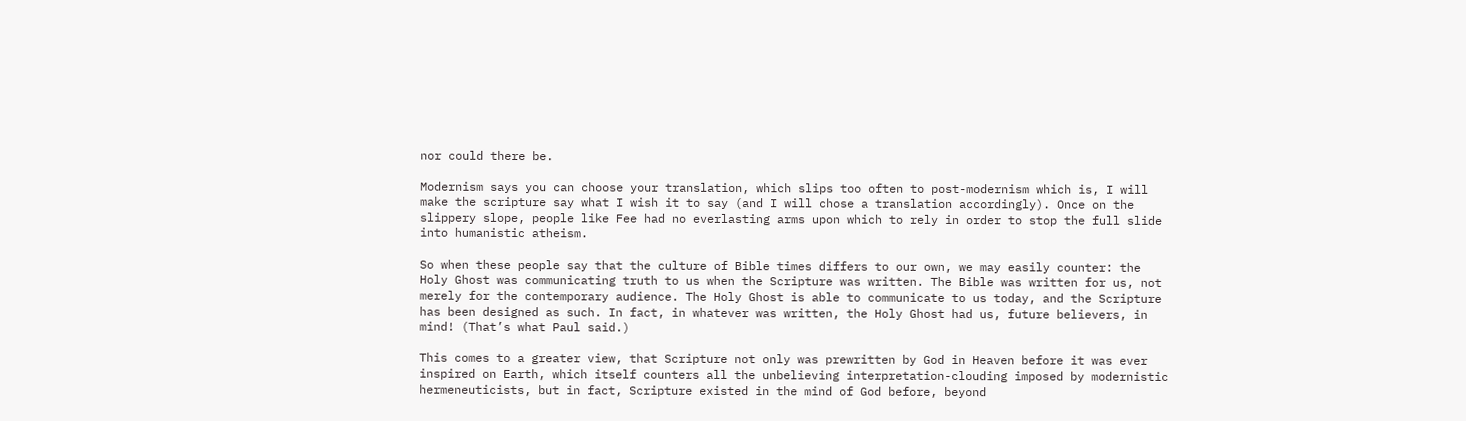nor could there be.

Modernism says you can choose your translation, which slips too often to post-modernism which is, I will make the scripture say what I wish it to say (and I will chose a translation accordingly). Once on the slippery slope, people like Fee had no everlasting arms upon which to rely in order to stop the full slide into humanistic atheism.

So when these people say that the culture of Bible times differs to our own, we may easily counter: the Holy Ghost was communicating truth to us when the Scripture was written. The Bible was written for us, not merely for the contemporary audience. The Holy Ghost is able to communicate to us today, and the Scripture has been designed as such. In fact, in whatever was written, the Holy Ghost had us, future believers, in mind! (That’s what Paul said.)

This comes to a greater view, that Scripture not only was prewritten by God in Heaven before it was ever inspired on Earth, which itself counters all the unbelieving interpretation-clouding imposed by modernistic hermeneuticists, but in fact, Scripture existed in the mind of God before, beyond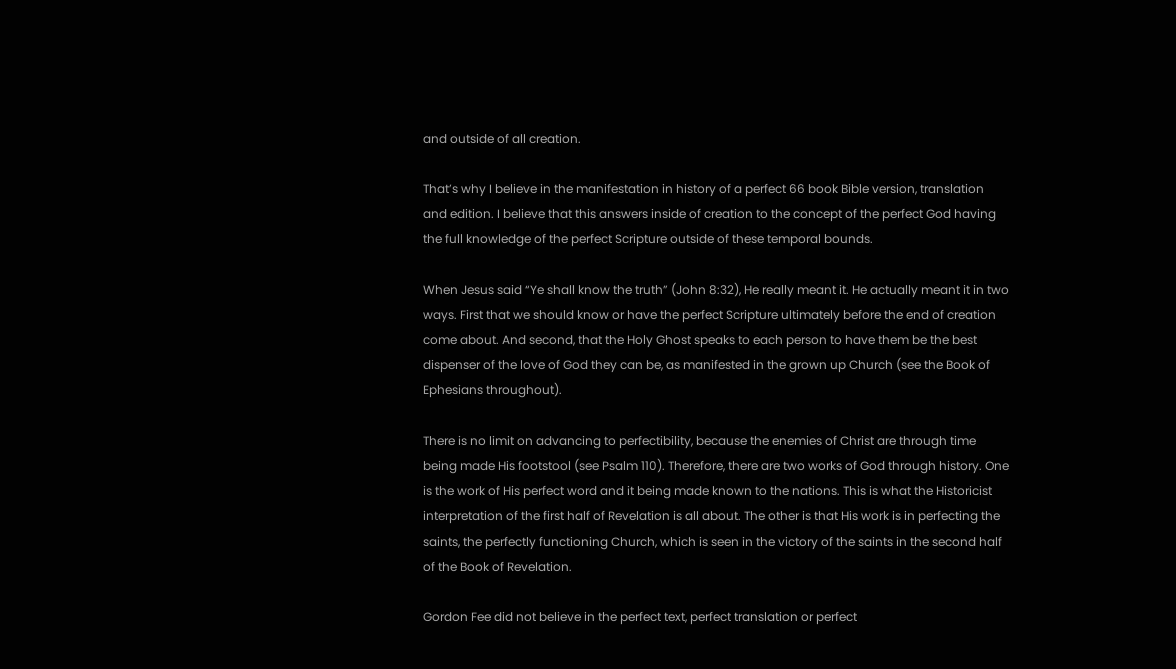and outside of all creation.

That’s why I believe in the manifestation in history of a perfect 66 book Bible version, translation and edition. I believe that this answers inside of creation to the concept of the perfect God having the full knowledge of the perfect Scripture outside of these temporal bounds.

When Jesus said “Ye shall know the truth” (John 8:32), He really meant it. He actually meant it in two ways. First that we should know or have the perfect Scripture ultimately before the end of creation come about. And second, that the Holy Ghost speaks to each person to have them be the best dispenser of the love of God they can be, as manifested in the grown up Church (see the Book of Ephesians throughout).

There is no limit on advancing to perfectibility, because the enemies of Christ are through time being made His footstool (see Psalm 110). Therefore, there are two works of God through history. One is the work of His perfect word and it being made known to the nations. This is what the Historicist interpretation of the first half of Revelation is all about. The other is that His work is in perfecting the saints, the perfectly functioning Church, which is seen in the victory of the saints in the second half of the Book of Revelation.

Gordon Fee did not believe in the perfect text, perfect translation or perfect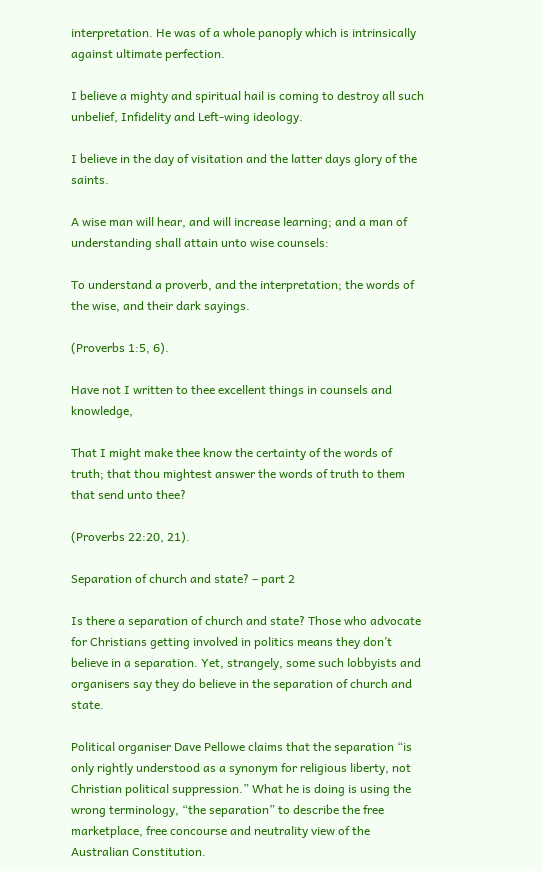interpretation. He was of a whole panoply which is intrinsically against ultimate perfection.

I believe a mighty and spiritual hail is coming to destroy all such unbelief, Infidelity and Left-wing ideology.

I believe in the day of visitation and the latter days glory of the saints.

A wise man will hear, and will increase learning; and a man of understanding shall attain unto wise counsels:

To understand a proverb, and the interpretation; the words of the wise, and their dark sayings.

(Proverbs 1:5, 6).

Have not I written to thee excellent things in counsels and knowledge,

That I might make thee know the certainty of the words of truth; that thou mightest answer the words of truth to them that send unto thee?

(Proverbs 22:20, 21).

Separation of church and state? – part 2

Is there a separation of church and state? Those who advocate for Christians getting involved in politics means they don’t believe in a separation. Yet, strangely, some such lobbyists and organisers say they do believe in the separation of church and state.

Political organiser Dave Pellowe claims that the separation “is only rightly understood as a synonym for religious liberty, not Christian political suppression.” What he is doing is using the wrong terminology, “the separation” to describe the free marketplace, free concourse and neutrality view of the Australian Constitution.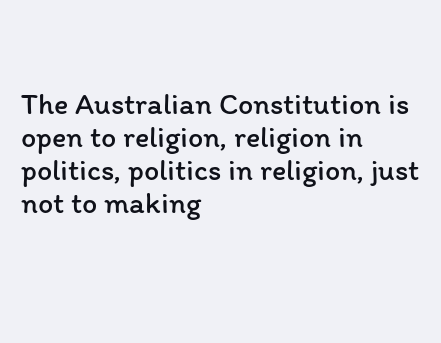The Australian Constitution is open to religion, religion in politics, politics in religion, just not to making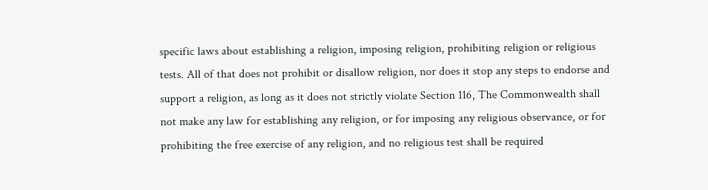specific laws about establishing a religion, imposing religion, prohibiting religion or religious tests. All of that does not prohibit or disallow religion, nor does it stop any steps to endorse and support a religion, as long as it does not strictly violate Section 116, The Commonwealth shall not make any law for establishing any religion, or for imposing any religious observance, or for prohibiting the free exercise of any religion, and no religious test shall be required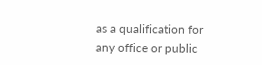as a qualification for any office or public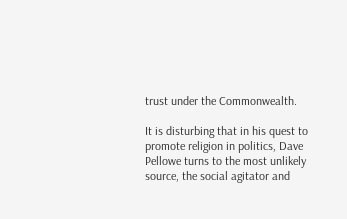trust under the Commonwealth.

It is disturbing that in his quest to promote religion in politics, Dave Pellowe turns to the most unlikely source, the social agitator and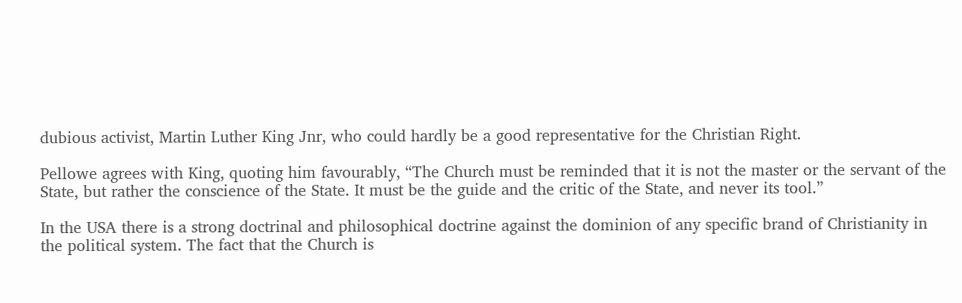dubious activist, Martin Luther King Jnr, who could hardly be a good representative for the Christian Right.

Pellowe agrees with King, quoting him favourably, “The Church must be reminded that it is not the master or the servant of the State, but rather the conscience of the State. It must be the guide and the critic of the State, and never its tool.”

In the USA there is a strong doctrinal and philosophical doctrine against the dominion of any specific brand of Christianity in the political system. The fact that the Church is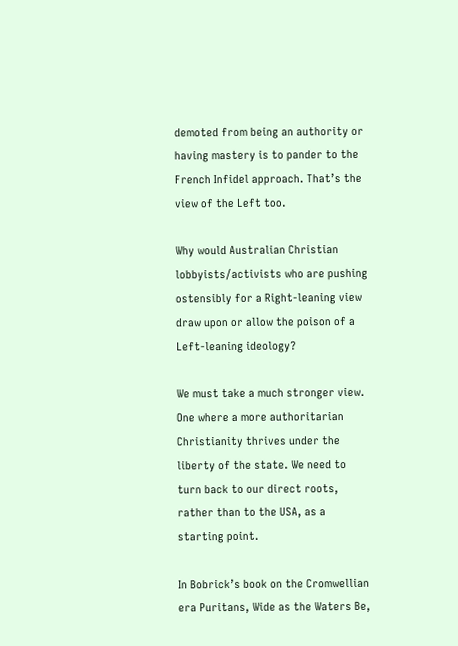demoted from being an authority or having mastery is to pander to the French Infidel approach. That’s the view of the Left too.

Why would Australian Christian lobbyists/activists who are pushing ostensibly for a Right-leaning view draw upon or allow the poison of a Left-leaning ideology?

We must take a much stronger view. One where a more authoritarian Christianity thrives under the liberty of the state. We need to turn back to our direct roots, rather than to the USA, as a starting point.

In Bobrick’s book on the Cromwellian era Puritans, Wide as the Waters Be,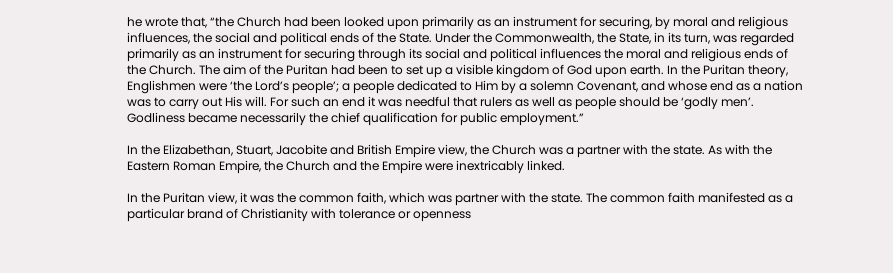he wrote that, “the Church had been looked upon primarily as an instrument for securing, by moral and religious influences, the social and political ends of the State. Under the Commonwealth, the State, in its turn, was regarded primarily as an instrument for securing through its social and political influences the moral and religious ends of the Church. The aim of the Puritan had been to set up a visible kingdom of God upon earth. In the Puritan theory, Englishmen were ‘the Lord’s people’; a people dedicated to Him by a solemn Covenant, and whose end as a nation was to carry out His will. For such an end it was needful that rulers as well as people should be ‘godly men’. Godliness became necessarily the chief qualification for public employment.”

In the Elizabethan, Stuart, Jacobite and British Empire view, the Church was a partner with the state. As with the Eastern Roman Empire, the Church and the Empire were inextricably linked.

In the Puritan view, it was the common faith, which was partner with the state. The common faith manifested as a particular brand of Christianity with tolerance or openness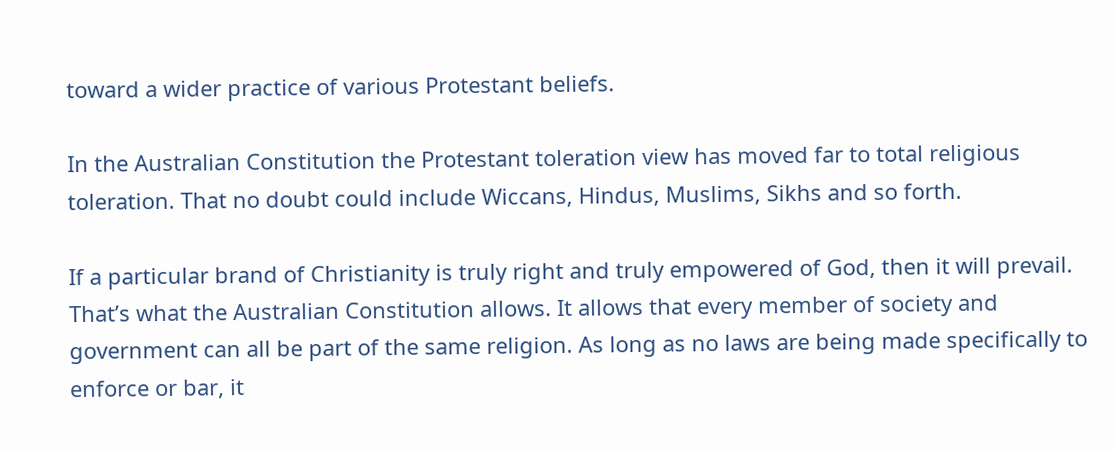toward a wider practice of various Protestant beliefs.

In the Australian Constitution the Protestant toleration view has moved far to total religious toleration. That no doubt could include Wiccans, Hindus, Muslims, Sikhs and so forth.

If a particular brand of Christianity is truly right and truly empowered of God, then it will prevail. That’s what the Australian Constitution allows. It allows that every member of society and government can all be part of the same religion. As long as no laws are being made specifically to enforce or bar, it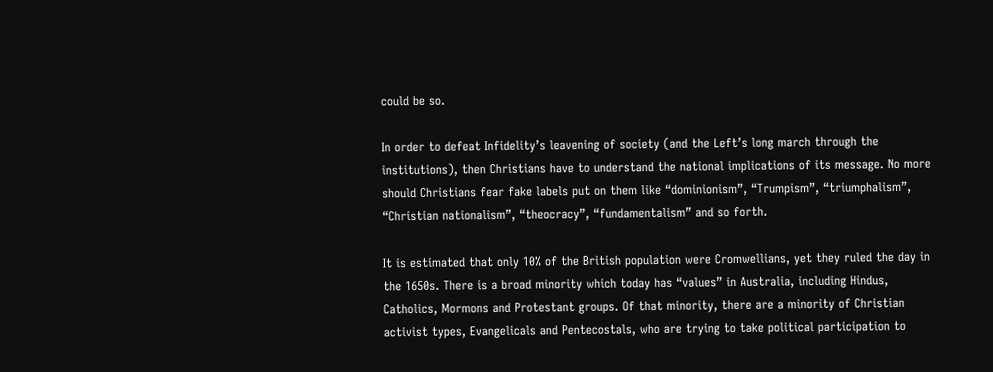could be so.

In order to defeat Infidelity’s leavening of society (and the Left’s long march through the institutions), then Christians have to understand the national implications of its message. No more should Christians fear fake labels put on them like “dominionism”, “Trumpism”, “triumphalism”, “Christian nationalism”, “theocracy”, “fundamentalism” and so forth.

It is estimated that only 10% of the British population were Cromwellians, yet they ruled the day in the 1650s. There is a broad minority which today has “values” in Australia, including Hindus, Catholics, Mormons and Protestant groups. Of that minority, there are a minority of Christian activist types, Evangelicals and Pentecostals, who are trying to take political participation to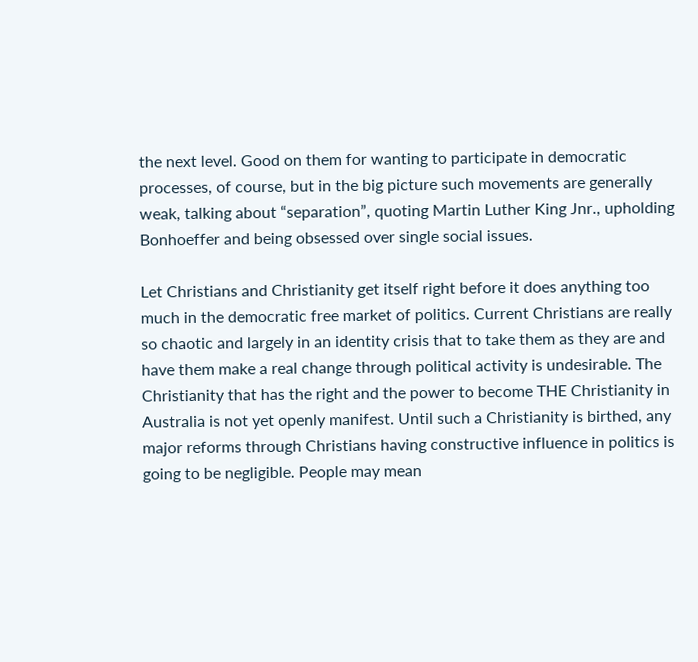the next level. Good on them for wanting to participate in democratic processes, of course, but in the big picture such movements are generally weak, talking about “separation”, quoting Martin Luther King Jnr., upholding Bonhoeffer and being obsessed over single social issues.

Let Christians and Christianity get itself right before it does anything too much in the democratic free market of politics. Current Christians are really so chaotic and largely in an identity crisis that to take them as they are and have them make a real change through political activity is undesirable. The Christianity that has the right and the power to become THE Christianity in Australia is not yet openly manifest. Until such a Christianity is birthed, any major reforms through Christians having constructive influence in politics is going to be negligible. People may mean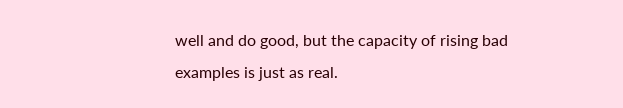well and do good, but the capacity of rising bad examples is just as real.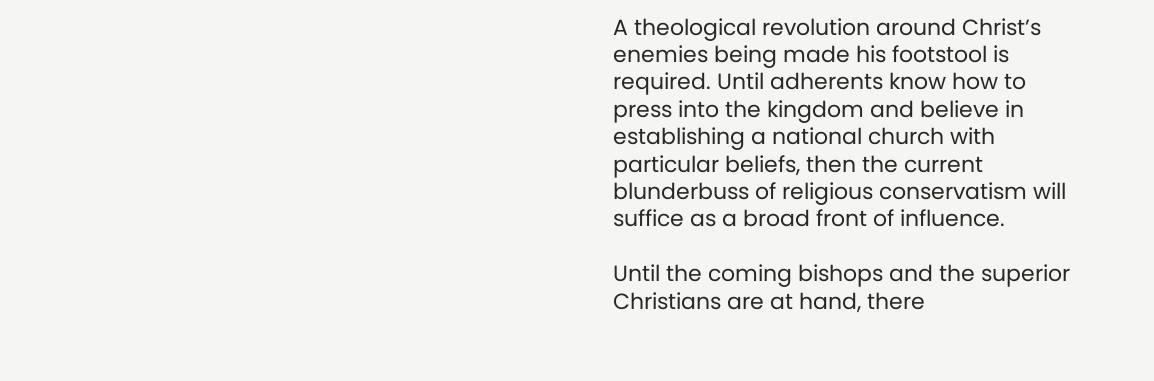A theological revolution around Christ’s enemies being made his footstool is required. Until adherents know how to press into the kingdom and believe in establishing a national church with particular beliefs, then the current blunderbuss of religious conservatism will suffice as a broad front of influence.

Until the coming bishops and the superior Christians are at hand, there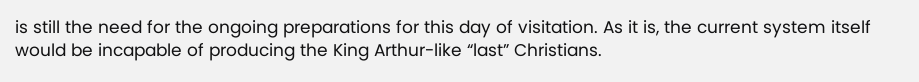is still the need for the ongoing preparations for this day of visitation. As it is, the current system itself would be incapable of producing the King Arthur-like “last” Christians.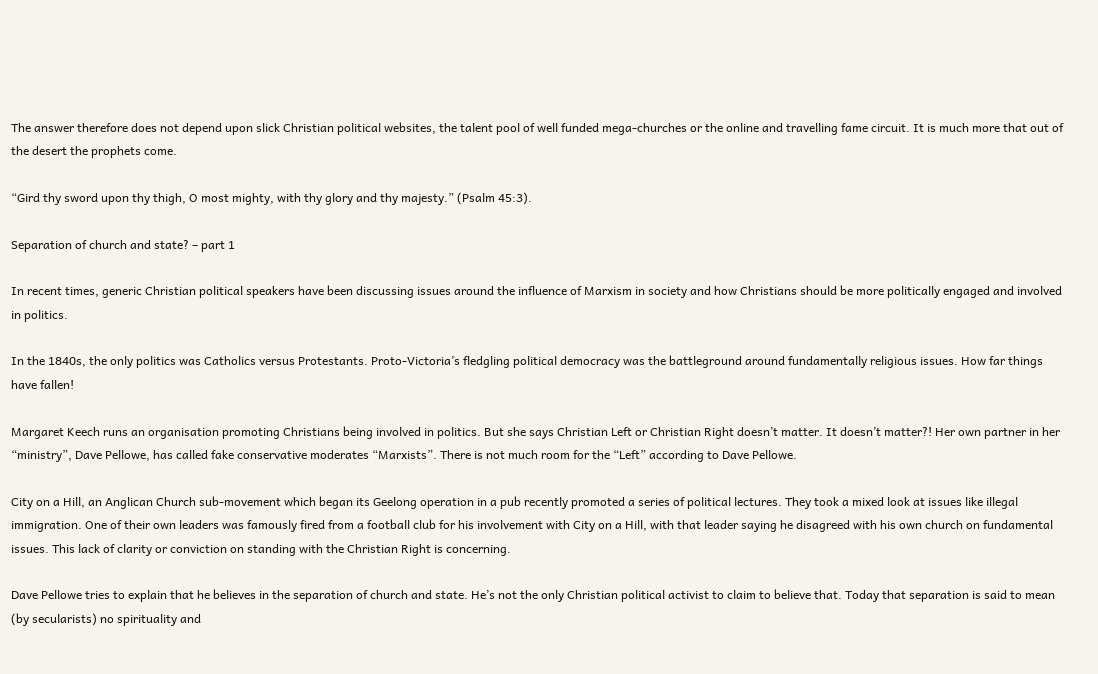The answer therefore does not depend upon slick Christian political websites, the talent pool of well funded mega-churches or the online and travelling fame circuit. It is much more that out of the desert the prophets come.

“Gird thy sword upon thy thigh, O most mighty, with thy glory and thy majesty.” (Psalm 45:3).

Separation of church and state? – part 1

In recent times, generic Christian political speakers have been discussing issues around the influence of Marxism in society and how Christians should be more politically engaged and involved in politics.

In the 1840s, the only politics was Catholics versus Protestants. Proto-Victoria’s fledgling political democracy was the battleground around fundamentally religious issues. How far things have fallen!

Margaret Keech runs an organisation promoting Christians being involved in politics. But she says Christian Left or Christian Right doesn’t matter. It doesn’t matter?! Her own partner in her “ministry”, Dave Pellowe, has called fake conservative moderates “Marxists”. There is not much room for the “Left” according to Dave Pellowe.

City on a Hill, an Anglican Church sub-movement which began its Geelong operation in a pub recently promoted a series of political lectures. They took a mixed look at issues like illegal immigration. One of their own leaders was famously fired from a football club for his involvement with City on a Hill, with that leader saying he disagreed with his own church on fundamental issues. This lack of clarity or conviction on standing with the Christian Right is concerning.

Dave Pellowe tries to explain that he believes in the separation of church and state. He’s not the only Christian political activist to claim to believe that. Today that separation is said to mean (by secularists) no spirituality and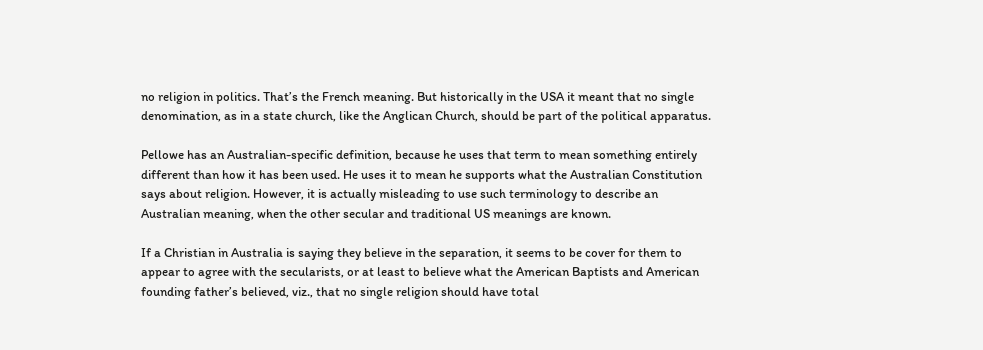no religion in politics. That’s the French meaning. But historically in the USA it meant that no single denomination, as in a state church, like the Anglican Church, should be part of the political apparatus.

Pellowe has an Australian-specific definition, because he uses that term to mean something entirely different than how it has been used. He uses it to mean he supports what the Australian Constitution says about religion. However, it is actually misleading to use such terminology to describe an Australian meaning, when the other secular and traditional US meanings are known.

If a Christian in Australia is saying they believe in the separation, it seems to be cover for them to appear to agree with the secularists, or at least to believe what the American Baptists and American founding father’s believed, viz., that no single religion should have total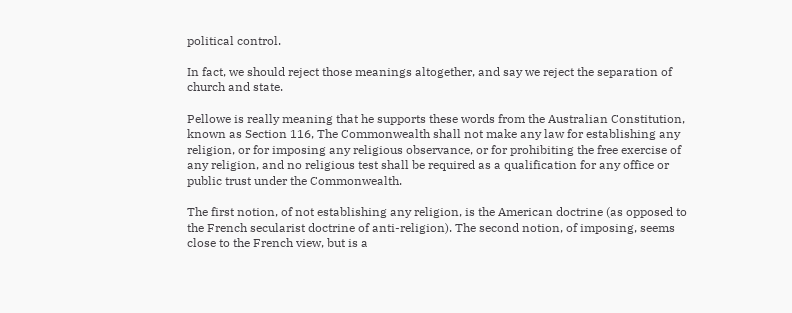political control.

In fact, we should reject those meanings altogether, and say we reject the separation of church and state.

Pellowe is really meaning that he supports these words from the Australian Constitution, known as Section 116, The Commonwealth shall not make any law for establishing any religion, or for imposing any religious observance, or for prohibiting the free exercise of any religion, and no religious test shall be required as a qualification for any office or public trust under the Commonwealth.

The first notion, of not establishing any religion, is the American doctrine (as opposed to the French secularist doctrine of anti-religion). The second notion, of imposing, seems close to the French view, but is a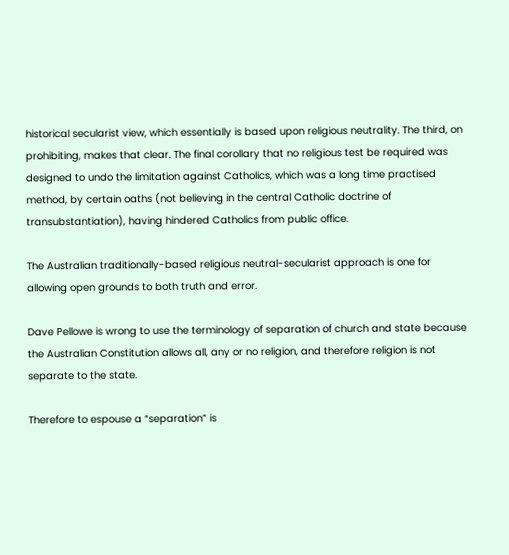historical secularist view, which essentially is based upon religious neutrality. The third, on prohibiting, makes that clear. The final corollary that no religious test be required was designed to undo the limitation against Catholics, which was a long time practised method, by certain oaths (not believing in the central Catholic doctrine of transubstantiation), having hindered Catholics from public office.

The Australian traditionally-based religious neutral-secularist approach is one for allowing open grounds to both truth and error.

Dave Pellowe is wrong to use the terminology of separation of church and state because the Australian Constitution allows all, any or no religion, and therefore religion is not separate to the state.

Therefore to espouse a “separation” is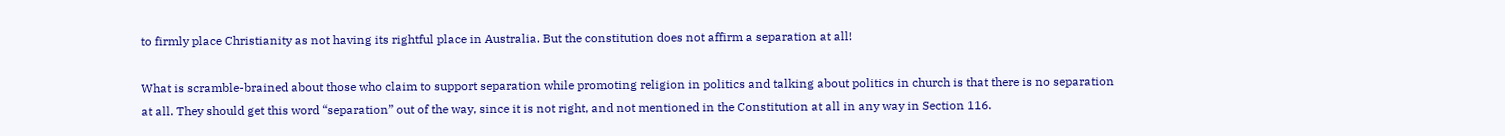to firmly place Christianity as not having its rightful place in Australia. But the constitution does not affirm a separation at all!

What is scramble-brained about those who claim to support separation while promoting religion in politics and talking about politics in church is that there is no separation at all. They should get this word “separation” out of the way, since it is not right, and not mentioned in the Constitution at all in any way in Section 116.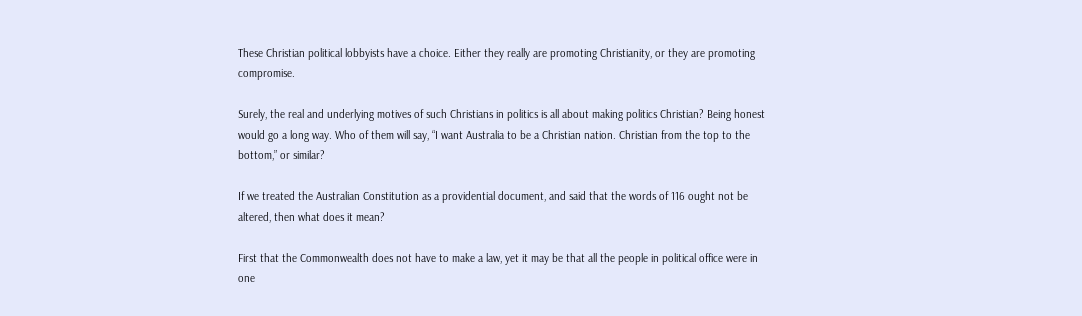These Christian political lobbyists have a choice. Either they really are promoting Christianity, or they are promoting compromise.

Surely, the real and underlying motives of such Christians in politics is all about making politics Christian? Being honest would go a long way. Who of them will say, “I want Australia to be a Christian nation. Christian from the top to the bottom,” or similar?

If we treated the Australian Constitution as a providential document, and said that the words of 116 ought not be altered, then what does it mean?

First that the Commonwealth does not have to make a law, yet it may be that all the people in political office were in one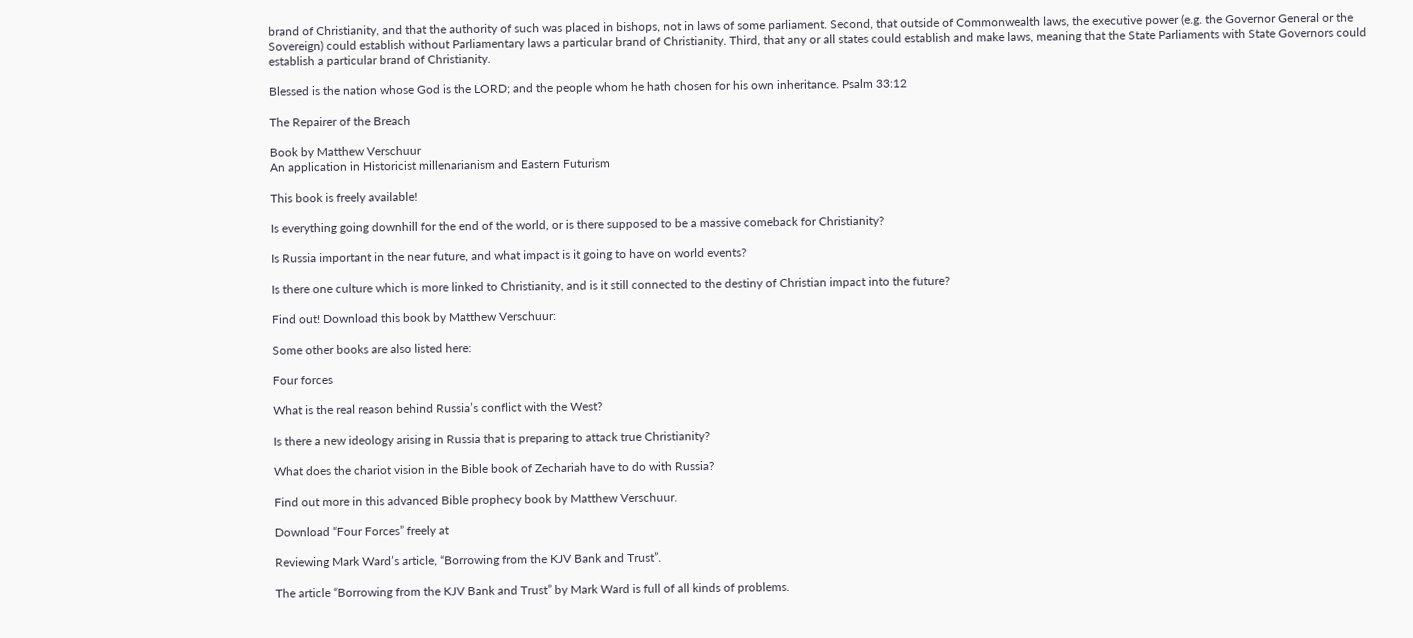brand of Christianity, and that the authority of such was placed in bishops, not in laws of some parliament. Second, that outside of Commonwealth laws, the executive power (e.g. the Governor General or the Sovereign) could establish without Parliamentary laws a particular brand of Christianity. Third, that any or all states could establish and make laws, meaning that the State Parliaments with State Governors could establish a particular brand of Christianity.

Blessed is the nation whose God is the LORD; and the people whom he hath chosen for his own inheritance. Psalm 33:12

The Repairer of the Breach

Book by Matthew Verschuur
An application in Historicist millenarianism and Eastern Futurism

This book is freely available!

Is everything going downhill for the end of the world, or is there supposed to be a massive comeback for Christianity?

Is Russia important in the near future, and what impact is it going to have on world events?

Is there one culture which is more linked to Christianity, and is it still connected to the destiny of Christian impact into the future?

Find out! Download this book by Matthew Verschuur:

Some other books are also listed here:

Four forces

What is the real reason behind Russia’s conflict with the West?

Is there a new ideology arising in Russia that is preparing to attack true Christianity?

What does the chariot vision in the Bible book of Zechariah have to do with Russia?

Find out more in this advanced Bible prophecy book by Matthew Verschuur.

Download “Four Forces” freely at

Reviewing Mark Ward’s article, “Borrowing from the KJV Bank and Trust”.

The article “Borrowing from the KJV Bank and Trust” by Mark Ward is full of all kinds of problems.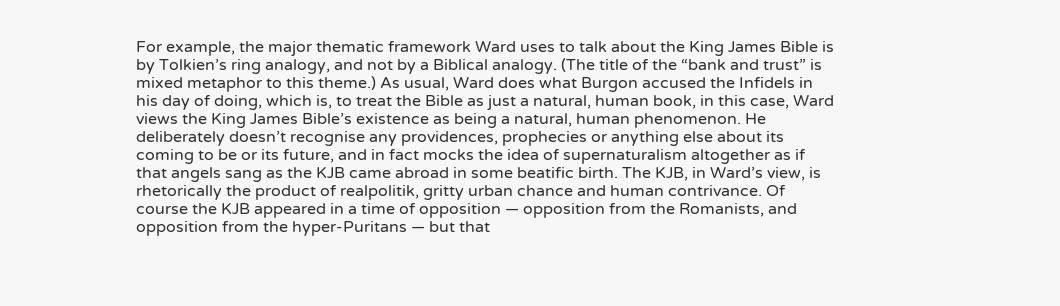For example, the major thematic framework Ward uses to talk about the King James Bible is by Tolkien’s ring analogy, and not by a Biblical analogy. (The title of the “bank and trust” is mixed metaphor to this theme.) As usual, Ward does what Burgon accused the Infidels in his day of doing, which is, to treat the Bible as just a natural, human book, in this case, Ward views the King James Bible’s existence as being a natural, human phenomenon. He deliberately doesn’t recognise any providences, prophecies or anything else about its coming to be or its future, and in fact mocks the idea of supernaturalism altogether as if that angels sang as the KJB came abroad in some beatific birth. The KJB, in Ward’s view, is rhetorically the product of realpolitik, gritty urban chance and human contrivance. Of course the KJB appeared in a time of opposition — opposition from the Romanists, and opposition from the hyper-Puritans — but that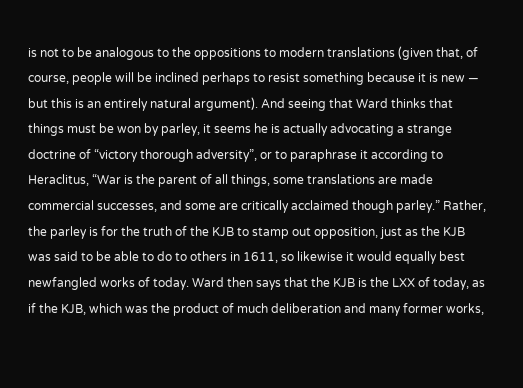is not to be analogous to the oppositions to modern translations (given that, of course, people will be inclined perhaps to resist something because it is new — but this is an entirely natural argument). And seeing that Ward thinks that things must be won by parley, it seems he is actually advocating a strange doctrine of “victory thorough adversity”, or to paraphrase it according to Heraclitus, “War is the parent of all things, some translations are made commercial successes, and some are critically acclaimed though parley.” Rather, the parley is for the truth of the KJB to stamp out opposition, just as the KJB was said to be able to do to others in 1611, so likewise it would equally best newfangled works of today. Ward then says that the KJB is the LXX of today, as if the KJB, which was the product of much deliberation and many former works,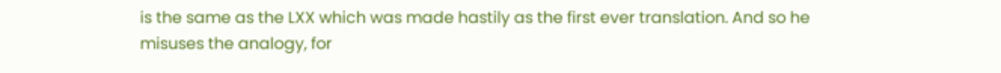is the same as the LXX which was made hastily as the first ever translation. And so he misuses the analogy, for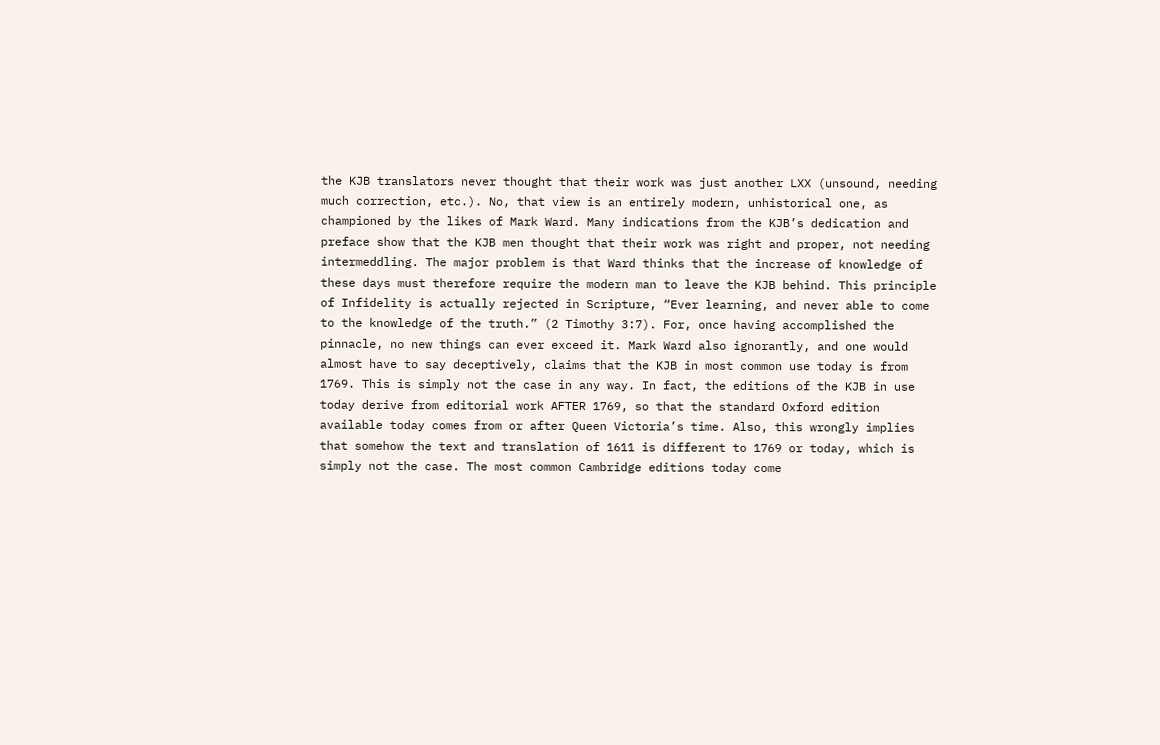the KJB translators never thought that their work was just another LXX (unsound, needing much correction, etc.). No, that view is an entirely modern, unhistorical one, as championed by the likes of Mark Ward. Many indications from the KJB’s dedication and preface show that the KJB men thought that their work was right and proper, not needing intermeddling. The major problem is that Ward thinks that the increase of knowledge of these days must therefore require the modern man to leave the KJB behind. This principle of Infidelity is actually rejected in Scripture, “Ever learning, and never able to come to the knowledge of the truth.” (2 Timothy 3:7). For, once having accomplished the pinnacle, no new things can ever exceed it. Mark Ward also ignorantly, and one would almost have to say deceptively, claims that the KJB in most common use today is from 1769. This is simply not the case in any way. In fact, the editions of the KJB in use today derive from editorial work AFTER 1769, so that the standard Oxford edition available today comes from or after Queen Victoria’s time. Also, this wrongly implies that somehow the text and translation of 1611 is different to 1769 or today, which is simply not the case. The most common Cambridge editions today come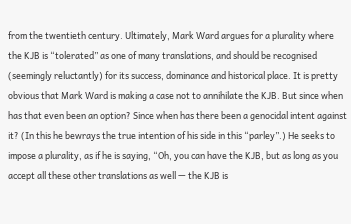from the twentieth century. Ultimately, Mark Ward argues for a plurality where the KJB is “tolerated” as one of many translations, and should be recognised (seemingly reluctantly) for its success, dominance and historical place. It is pretty obvious that Mark Ward is making a case not to annihilate the KJB. But since when has that even been an option? Since when has there been a genocidal intent against it? (In this he bewrays the true intention of his side in this “parley”.) He seeks to impose a plurality, as if he is saying, “Oh, you can have the KJB, but as long as you accept all these other translations as well — the KJB is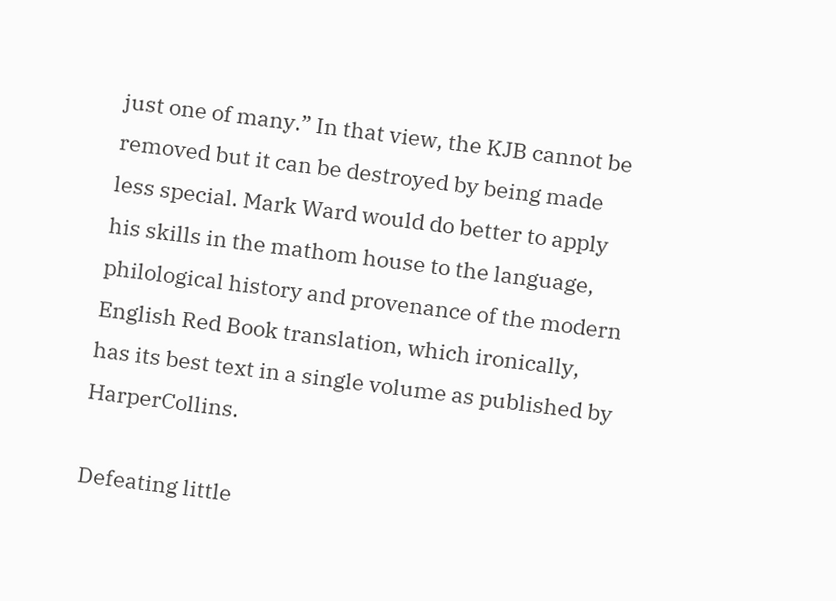just one of many.” In that view, the KJB cannot be removed but it can be destroyed by being made less special. Mark Ward would do better to apply his skills in the mathom house to the language, philological history and provenance of the modern English Red Book translation, which ironically, has its best text in a single volume as published by HarperCollins.

Defeating little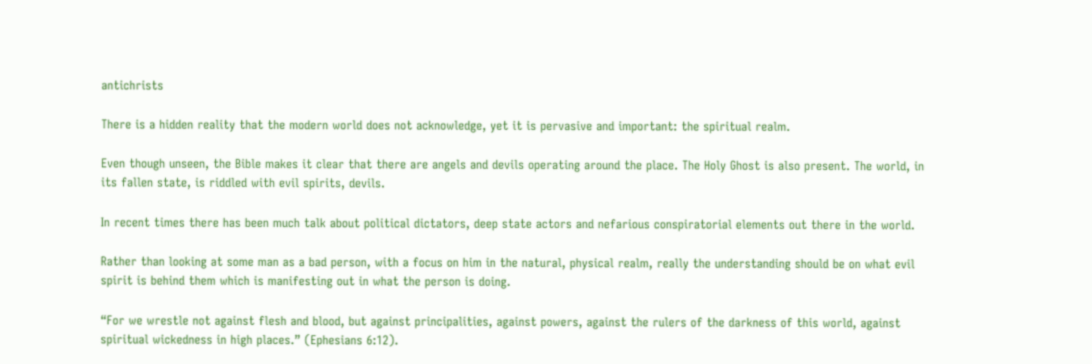antichrists

There is a hidden reality that the modern world does not acknowledge, yet it is pervasive and important: the spiritual realm.

Even though unseen, the Bible makes it clear that there are angels and devils operating around the place. The Holy Ghost is also present. The world, in its fallen state, is riddled with evil spirits, devils.

In recent times there has been much talk about political dictators, deep state actors and nefarious conspiratorial elements out there in the world.

Rather than looking at some man as a bad person, with a focus on him in the natural, physical realm, really the understanding should be on what evil spirit is behind them which is manifesting out in what the person is doing.

“For we wrestle not against flesh and blood, but against principalities, against powers, against the rulers of the darkness of this world, against spiritual wickedness in high places.” (Ephesians 6:12).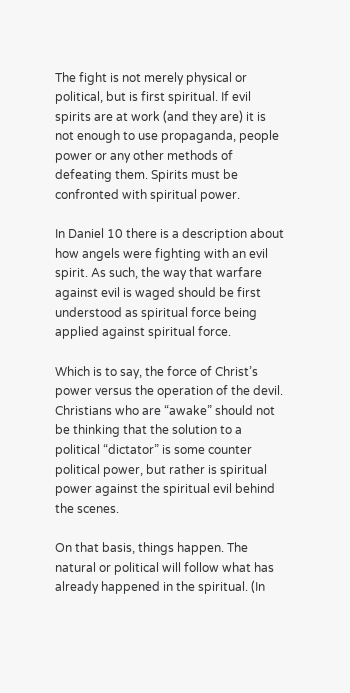The fight is not merely physical or political, but is first spiritual. If evil spirits are at work (and they are) it is not enough to use propaganda, people power or any other methods of defeating them. Spirits must be confronted with spiritual power.

In Daniel 10 there is a description about how angels were fighting with an evil spirit. As such, the way that warfare against evil is waged should be first understood as spiritual force being applied against spiritual force.

Which is to say, the force of Christ’s power versus the operation of the devil. Christians who are “awake” should not be thinking that the solution to a political “dictator” is some counter political power, but rather is spiritual power against the spiritual evil behind the scenes.

On that basis, things happen. The natural or political will follow what has already happened in the spiritual. (In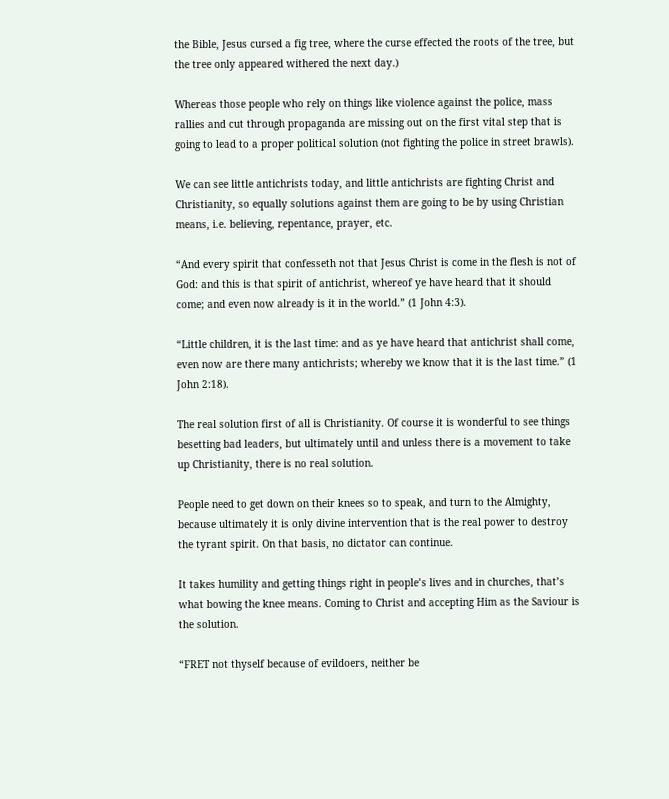the Bible, Jesus cursed a fig tree, where the curse effected the roots of the tree, but the tree only appeared withered the next day.)

Whereas those people who rely on things like violence against the police, mass rallies and cut through propaganda are missing out on the first vital step that is going to lead to a proper political solution (not fighting the police in street brawls).

We can see little antichrists today, and little antichrists are fighting Christ and Christianity, so equally solutions against them are going to be by using Christian means, i.e. believing, repentance, prayer, etc.

“And every spirit that confesseth not that Jesus Christ is come in the flesh is not of God: and this is that spirit of antichrist, whereof ye have heard that it should come; and even now already is it in the world.” (1 John 4:3).

“Little children, it is the last time: and as ye have heard that antichrist shall come, even now are there many antichrists; whereby we know that it is the last time.” (1 John 2:18).

The real solution first of all is Christianity. Of course it is wonderful to see things besetting bad leaders, but ultimately until and unless there is a movement to take up Christianity, there is no real solution.

People need to get down on their knees so to speak, and turn to the Almighty, because ultimately it is only divine intervention that is the real power to destroy the tyrant spirit. On that basis, no dictator can continue.

It takes humility and getting things right in people’s lives and in churches, that’s what bowing the knee means. Coming to Christ and accepting Him as the Saviour is the solution.

“FRET not thyself because of evildoers, neither be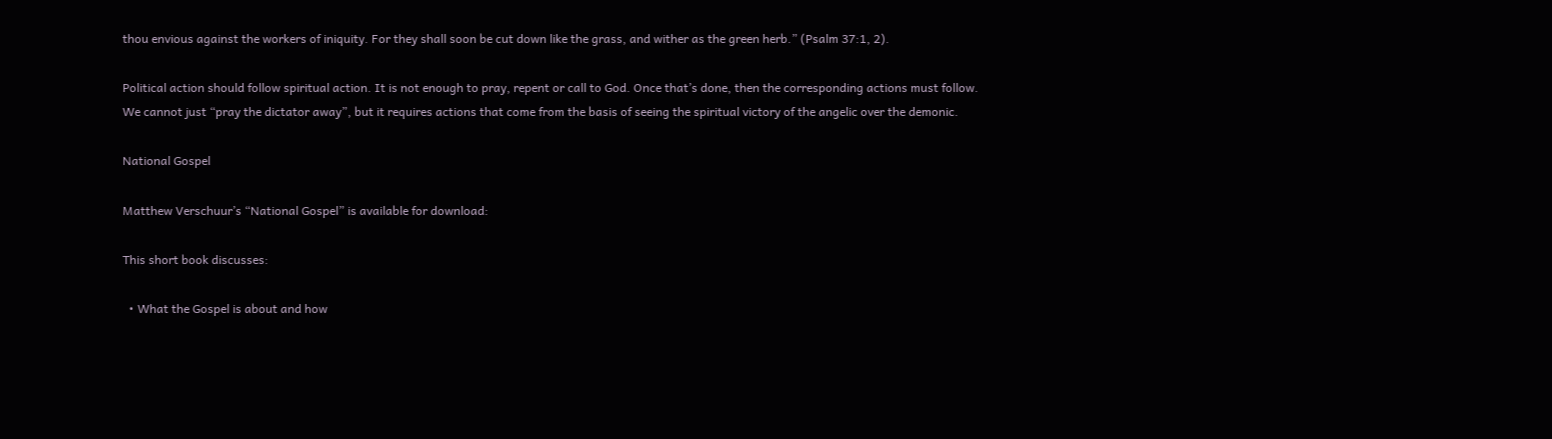thou envious against the workers of iniquity. For they shall soon be cut down like the grass, and wither as the green herb.” (Psalm 37:1, 2).

Political action should follow spiritual action. It is not enough to pray, repent or call to God. Once that’s done, then the corresponding actions must follow. We cannot just “pray the dictator away”, but it requires actions that come from the basis of seeing the spiritual victory of the angelic over the demonic.

National Gospel

Matthew Verschuur’s “National Gospel” is available for download:

This short book discusses:

  • What the Gospel is about and how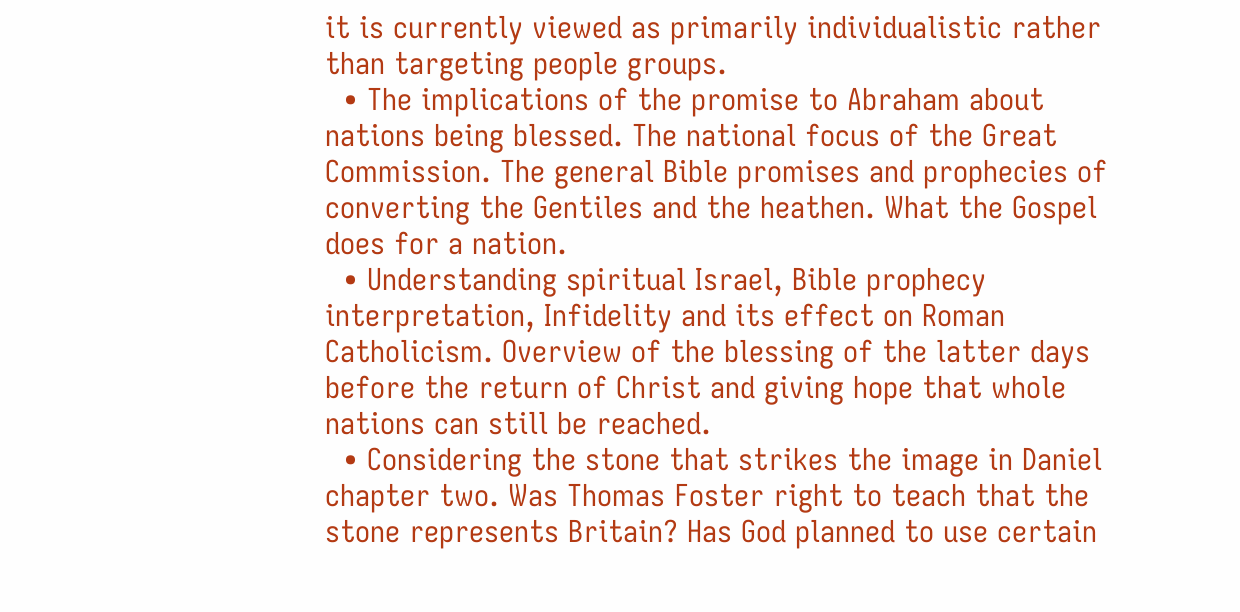it is currently viewed as primarily individualistic rather than targeting people groups.
  • The implications of the promise to Abraham about nations being blessed. The national focus of the Great Commission. The general Bible promises and prophecies of converting the Gentiles and the heathen. What the Gospel does for a nation.
  • Understanding spiritual Israel, Bible prophecy interpretation, Infidelity and its effect on Roman Catholicism. Overview of the blessing of the latter days before the return of Christ and giving hope that whole nations can still be reached.
  • Considering the stone that strikes the image in Daniel chapter two. Was Thomas Foster right to teach that the stone represents Britain? Has God planned to use certain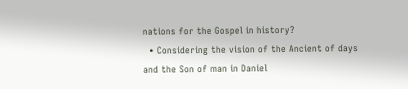nations for the Gospel in history?
  • Considering the vision of the Ancient of days and the Son of man in Daniel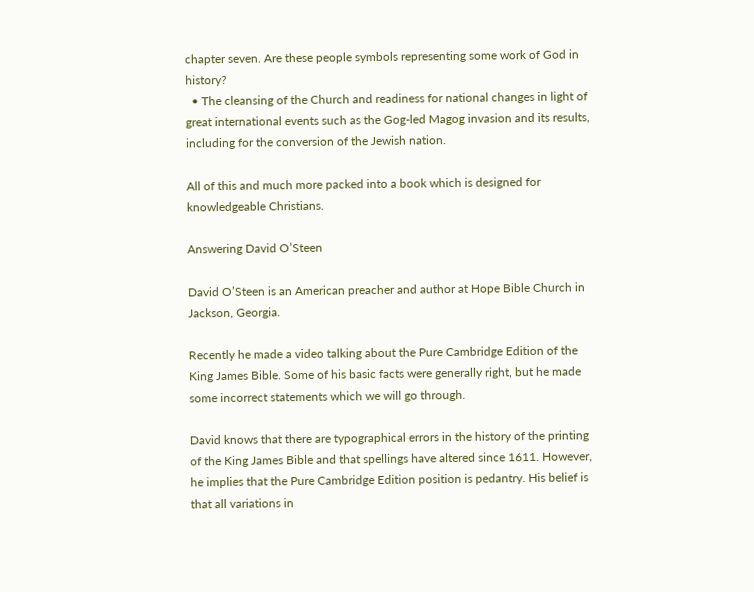chapter seven. Are these people symbols representing some work of God in history?
  • The cleansing of the Church and readiness for national changes in light of great international events such as the Gog-led Magog invasion and its results, including for the conversion of the Jewish nation.

All of this and much more packed into a book which is designed for knowledgeable Christians.

Answering David O’Steen

David O’Steen is an American preacher and author at Hope Bible Church in Jackson, Georgia.

Recently he made a video talking about the Pure Cambridge Edition of the King James Bible. Some of his basic facts were generally right, but he made some incorrect statements which we will go through.

David knows that there are typographical errors in the history of the printing of the King James Bible and that spellings have altered since 1611. However, he implies that the Pure Cambridge Edition position is pedantry. His belief is that all variations in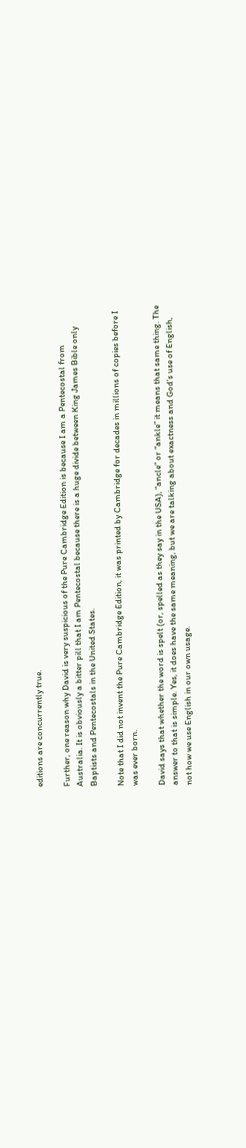editions are concurrently true.

Further, one reason why David is very suspicious of the Pure Cambridge Edition is because I am a Pentecostal from Australia. It is obviously a bitter pill that I am Pentecostal because there is a huge divide between King James Bible only Baptists and Pentecostals in the United States.

Note that I did not invent the Pure Cambridge Edition, it was printed by Cambridge for decades in millions of copies before I was ever born.

David says that whether the word is spelt (or, spelled as they say in the USA), “ancle” or “ankle” it means that same thing. The answer to that is simple. Yes, it does have the same meaning, but we are talking about exactness and God’s use of English, not how we use English in our own usage.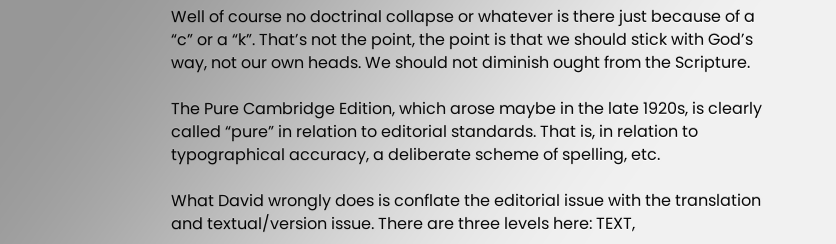Well of course no doctrinal collapse or whatever is there just because of a “c” or a “k”. That’s not the point, the point is that we should stick with God’s way, not our own heads. We should not diminish ought from the Scripture.

The Pure Cambridge Edition, which arose maybe in the late 1920s, is clearly called “pure” in relation to editorial standards. That is, in relation to typographical accuracy, a deliberate scheme of spelling, etc.

What David wrongly does is conflate the editorial issue with the translation and textual/version issue. There are three levels here: TEXT,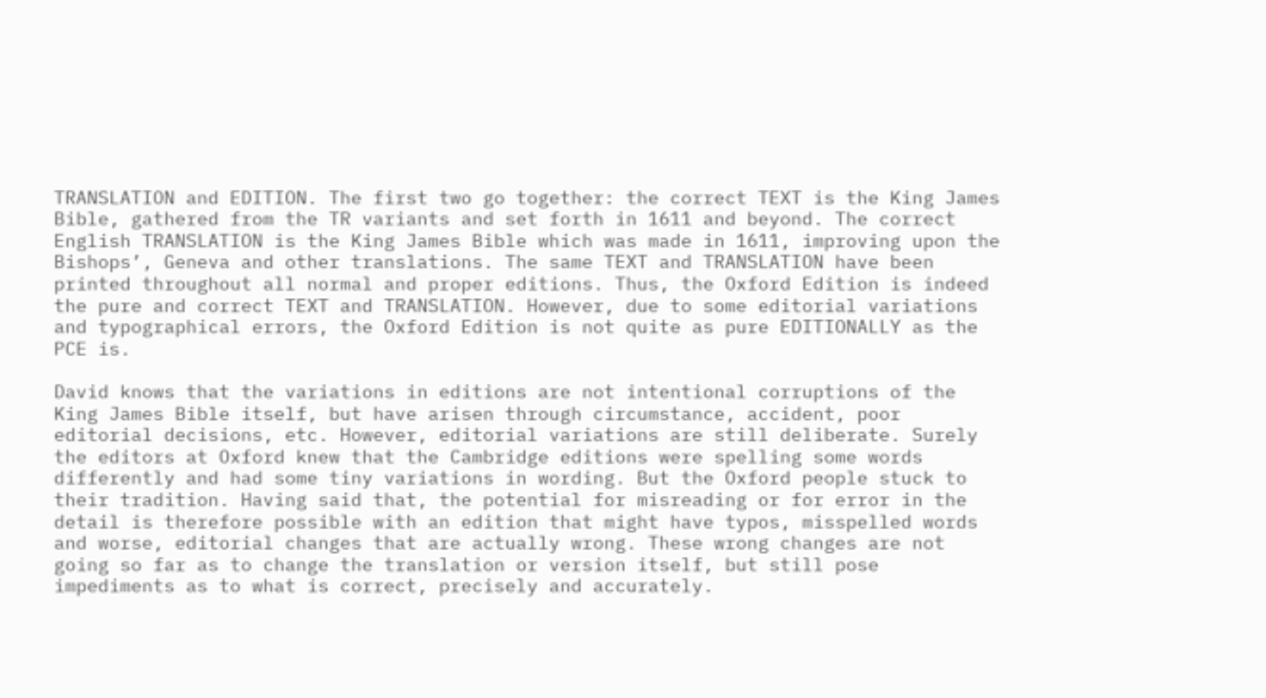TRANSLATION and EDITION. The first two go together: the correct TEXT is the King James Bible, gathered from the TR variants and set forth in 1611 and beyond. The correct English TRANSLATION is the King James Bible which was made in 1611, improving upon the Bishops’, Geneva and other translations. The same TEXT and TRANSLATION have been printed throughout all normal and proper editions. Thus, the Oxford Edition is indeed the pure and correct TEXT and TRANSLATION. However, due to some editorial variations and typographical errors, the Oxford Edition is not quite as pure EDITIONALLY as the PCE is.

David knows that the variations in editions are not intentional corruptions of the King James Bible itself, but have arisen through circumstance, accident, poor editorial decisions, etc. However, editorial variations are still deliberate. Surely the editors at Oxford knew that the Cambridge editions were spelling some words differently and had some tiny variations in wording. But the Oxford people stuck to their tradition. Having said that, the potential for misreading or for error in the detail is therefore possible with an edition that might have typos, misspelled words and worse, editorial changes that are actually wrong. These wrong changes are not going so far as to change the translation or version itself, but still pose impediments as to what is correct, precisely and accurately.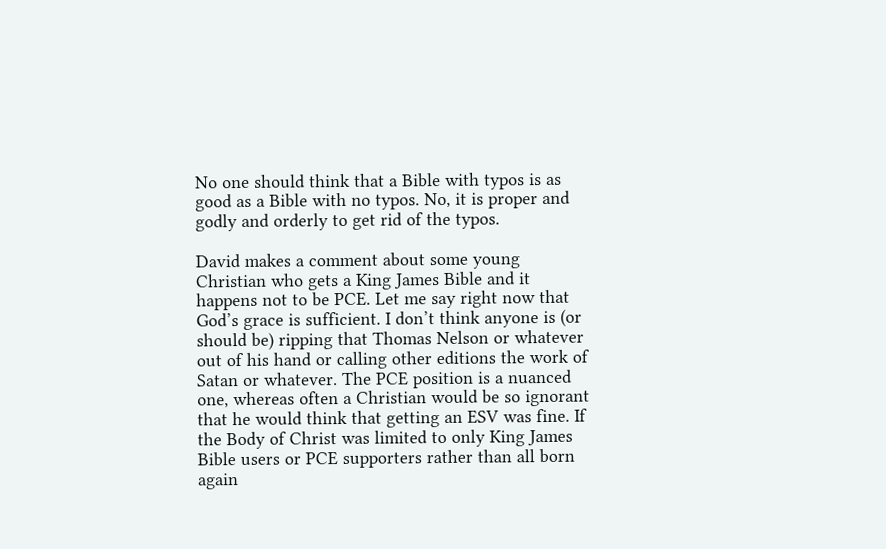No one should think that a Bible with typos is as good as a Bible with no typos. No, it is proper and godly and orderly to get rid of the typos.

David makes a comment about some young Christian who gets a King James Bible and it happens not to be PCE. Let me say right now that God’s grace is sufficient. I don’t think anyone is (or should be) ripping that Thomas Nelson or whatever out of his hand or calling other editions the work of Satan or whatever. The PCE position is a nuanced one, whereas often a Christian would be so ignorant that he would think that getting an ESV was fine. If the Body of Christ was limited to only King James Bible users or PCE supporters rather than all born again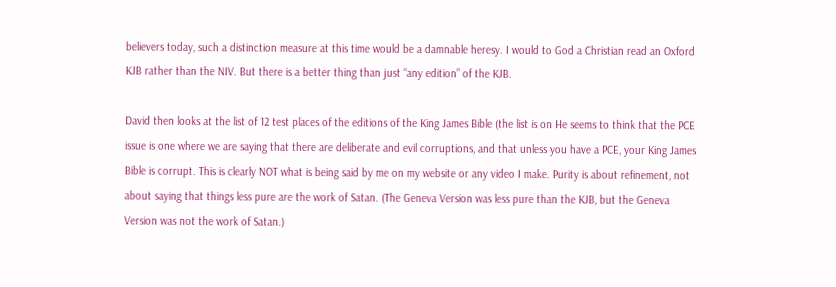believers today, such a distinction measure at this time would be a damnable heresy. I would to God a Christian read an Oxford KJB rather than the NIV. But there is a better thing than just “any edition” of the KJB.

David then looks at the list of 12 test places of the editions of the King James Bible (the list is on He seems to think that the PCE issue is one where we are saying that there are deliberate and evil corruptions, and that unless you have a PCE, your King James Bible is corrupt. This is clearly NOT what is being said by me on my website or any video I make. Purity is about refinement, not about saying that things less pure are the work of Satan. (The Geneva Version was less pure than the KJB, but the Geneva Version was not the work of Satan.)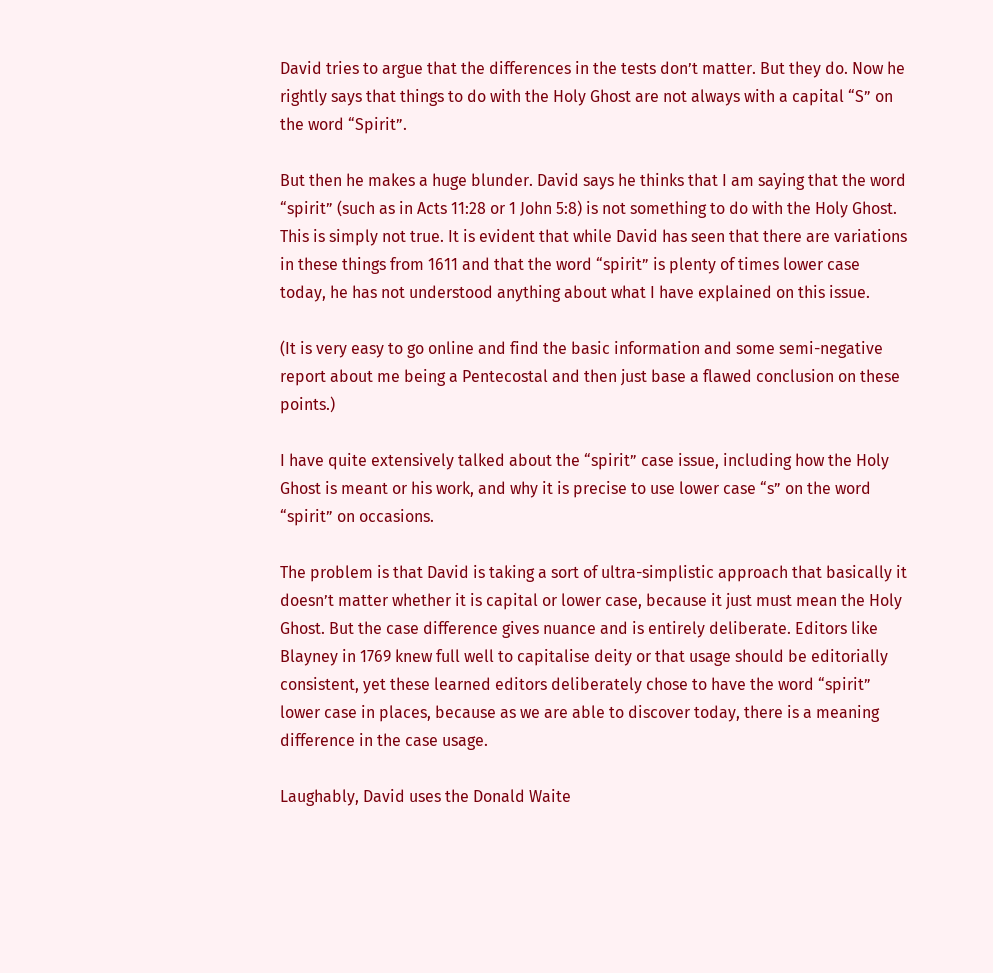David tries to argue that the differences in the tests don’t matter. But they do. Now he rightly says that things to do with the Holy Ghost are not always with a capital “S” on the word “Spirit”.

But then he makes a huge blunder. David says he thinks that I am saying that the word “spirit” (such as in Acts 11:28 or 1 John 5:8) is not something to do with the Holy Ghost. This is simply not true. It is evident that while David has seen that there are variations in these things from 1611 and that the word “spirit” is plenty of times lower case today, he has not understood anything about what I have explained on this issue.

(It is very easy to go online and find the basic information and some semi-negative report about me being a Pentecostal and then just base a flawed conclusion on these points.)

I have quite extensively talked about the “spirit” case issue, including how the Holy Ghost is meant or his work, and why it is precise to use lower case “s” on the word “spirit” on occasions.

The problem is that David is taking a sort of ultra-simplistic approach that basically it doesn’t matter whether it is capital or lower case, because it just must mean the Holy Ghost. But the case difference gives nuance and is entirely deliberate. Editors like Blayney in 1769 knew full well to capitalise deity or that usage should be editorially consistent, yet these learned editors deliberately chose to have the word “spirit” lower case in places, because as we are able to discover today, there is a meaning difference in the case usage.

Laughably, David uses the Donald Waite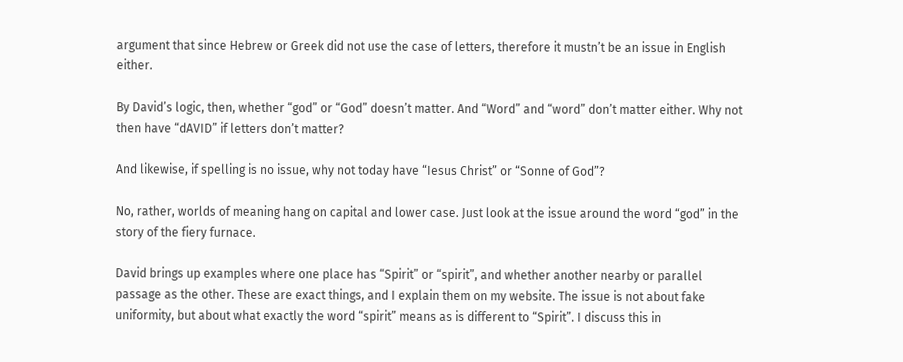argument that since Hebrew or Greek did not use the case of letters, therefore it mustn’t be an issue in English either.

By David’s logic, then, whether “god” or “God” doesn’t matter. And “Word” and “word” don’t matter either. Why not then have “dAVID” if letters don’t matter?

And likewise, if spelling is no issue, why not today have “Iesus Christ” or “Sonne of God”?

No, rather, worlds of meaning hang on capital and lower case. Just look at the issue around the word “god” in the story of the fiery furnace.

David brings up examples where one place has “Spirit” or “spirit”, and whether another nearby or parallel passage as the other. These are exact things, and I explain them on my website. The issue is not about fake uniformity, but about what exactly the word “spirit” means as is different to “Spirit”. I discuss this in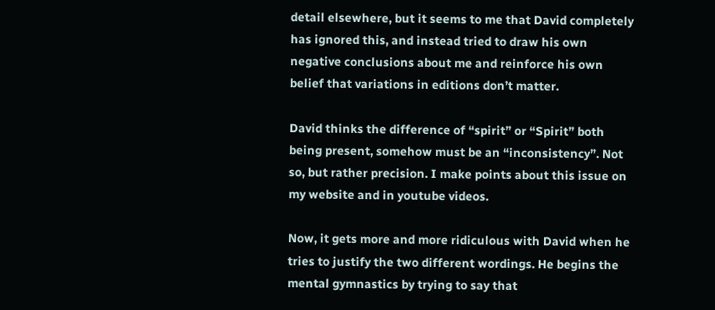detail elsewhere, but it seems to me that David completely has ignored this, and instead tried to draw his own negative conclusions about me and reinforce his own belief that variations in editions don’t matter.

David thinks the difference of “spirit” or “Spirit” both being present, somehow must be an “inconsistency”. Not so, but rather precision. I make points about this issue on my website and in youtube videos.

Now, it gets more and more ridiculous with David when he tries to justify the two different wordings. He begins the mental gymnastics by trying to say that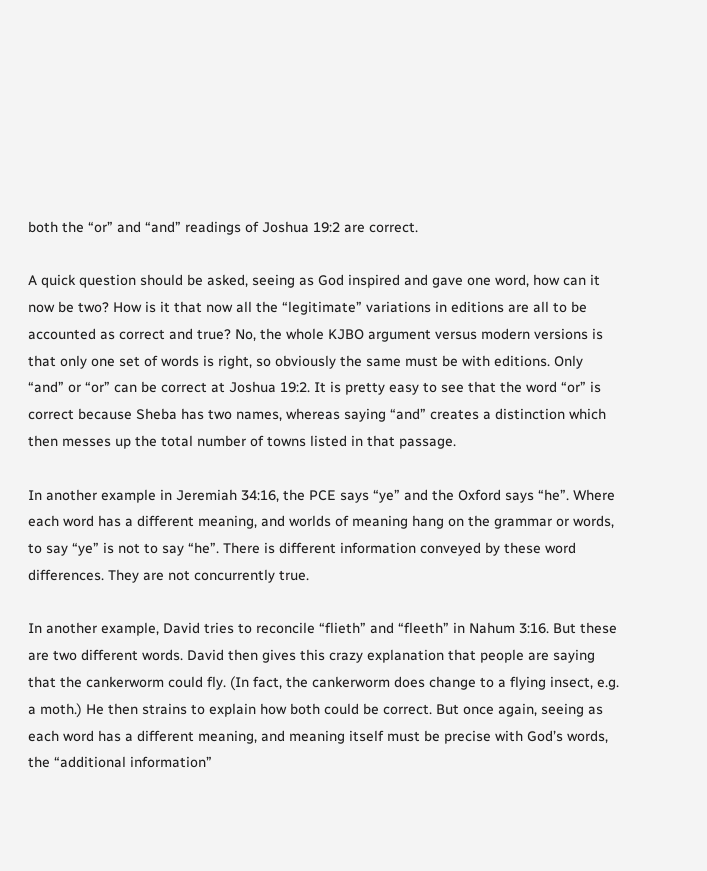both the “or” and “and” readings of Joshua 19:2 are correct.

A quick question should be asked, seeing as God inspired and gave one word, how can it now be two? How is it that now all the “legitimate” variations in editions are all to be accounted as correct and true? No, the whole KJBO argument versus modern versions is that only one set of words is right, so obviously the same must be with editions. Only “and” or “or” can be correct at Joshua 19:2. It is pretty easy to see that the word “or” is correct because Sheba has two names, whereas saying “and” creates a distinction which then messes up the total number of towns listed in that passage.

In another example in Jeremiah 34:16, the PCE says “ye” and the Oxford says “he”. Where each word has a different meaning, and worlds of meaning hang on the grammar or words, to say “ye” is not to say “he”. There is different information conveyed by these word differences. They are not concurrently true.

In another example, David tries to reconcile “flieth” and “fleeth” in Nahum 3:16. But these are two different words. David then gives this crazy explanation that people are saying that the cankerworm could fly. (In fact, the cankerworm does change to a flying insect, e.g. a moth.) He then strains to explain how both could be correct. But once again, seeing as each word has a different meaning, and meaning itself must be precise with God’s words, the “additional information”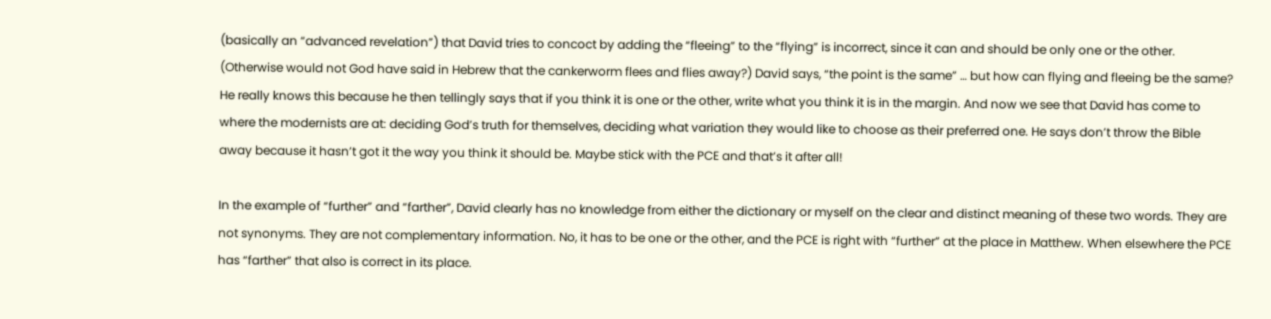(basically an “advanced revelation”) that David tries to concoct by adding the “fleeing” to the “flying” is incorrect, since it can and should be only one or the other. (Otherwise would not God have said in Hebrew that the cankerworm flees and flies away?) David says, “the point is the same” … but how can flying and fleeing be the same? He really knows this because he then tellingly says that if you think it is one or the other, write what you think it is in the margin. And now we see that David has come to where the modernists are at: deciding God’s truth for themselves, deciding what variation they would like to choose as their preferred one. He says don’t throw the Bible away because it hasn’t got it the way you think it should be. Maybe stick with the PCE and that’s it after all!

In the example of “further” and “farther”, David clearly has no knowledge from either the dictionary or myself on the clear and distinct meaning of these two words. They are not synonyms. They are not complementary information. No, it has to be one or the other, and the PCE is right with “further” at the place in Matthew. When elsewhere the PCE has “farther” that also is correct in its place.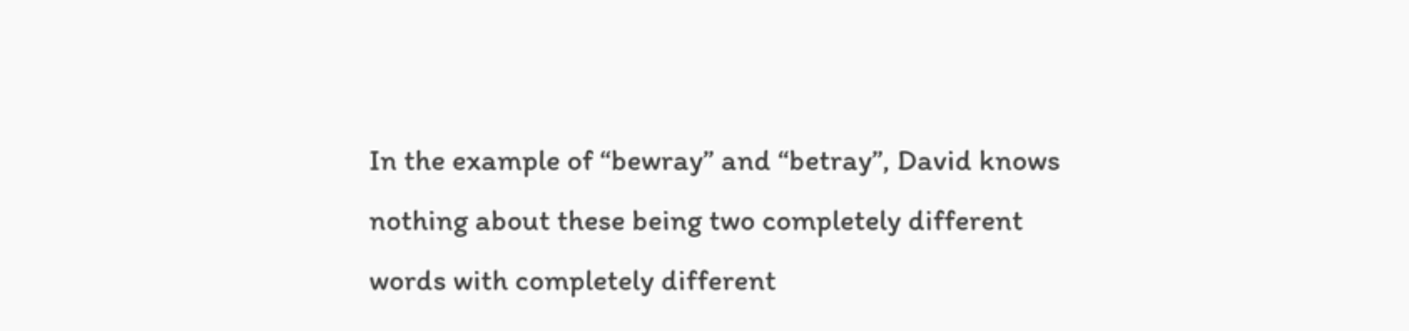In the example of “bewray” and “betray”, David knows nothing about these being two completely different words with completely different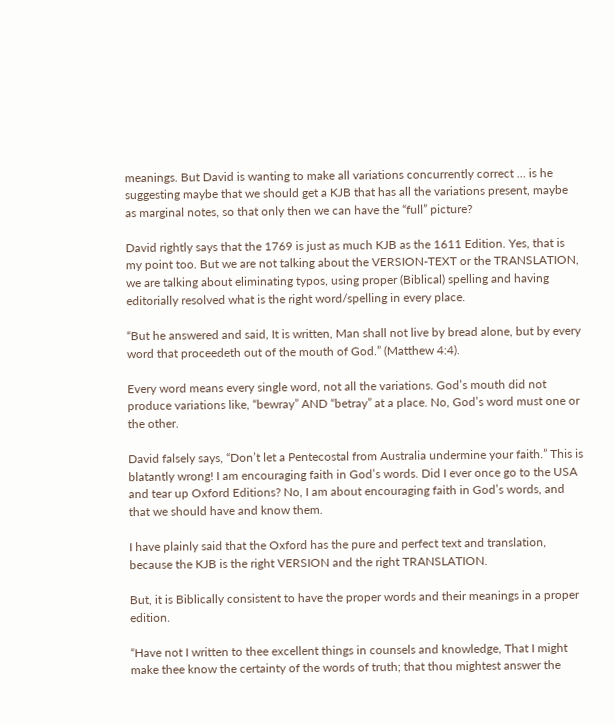meanings. But David is wanting to make all variations concurrently correct … is he suggesting maybe that we should get a KJB that has all the variations present, maybe as marginal notes, so that only then we can have the “full” picture?

David rightly says that the 1769 is just as much KJB as the 1611 Edition. Yes, that is my point too. But we are not talking about the VERSION-TEXT or the TRANSLATION, we are talking about eliminating typos, using proper (Biblical) spelling and having editorially resolved what is the right word/spelling in every place.

“But he answered and said, It is written, Man shall not live by bread alone, but by every word that proceedeth out of the mouth of God.” (Matthew 4:4).

Every word means every single word, not all the variations. God’s mouth did not produce variations like, “bewray” AND “betray” at a place. No, God’s word must one or the other.

David falsely says, “Don’t let a Pentecostal from Australia undermine your faith.” This is blatantly wrong! I am encouraging faith in God’s words. Did I ever once go to the USA and tear up Oxford Editions? No, I am about encouraging faith in God’s words, and that we should have and know them.

I have plainly said that the Oxford has the pure and perfect text and translation, because the KJB is the right VERSION and the right TRANSLATION.

But, it is Biblically consistent to have the proper words and their meanings in a proper edition.

“Have not I written to thee excellent things in counsels and knowledge, That I might make thee know the certainty of the words of truth; that thou mightest answer the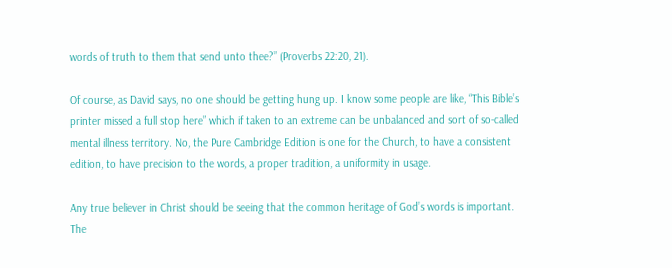words of truth to them that send unto thee?” (Proverbs 22:20, 21).

Of course, as David says, no one should be getting hung up. I know some people are like, “This Bible’s printer missed a full stop here” which if taken to an extreme can be unbalanced and sort of so-called mental illness territory. No, the Pure Cambridge Edition is one for the Church, to have a consistent edition, to have precision to the words, a proper tradition, a uniformity in usage.

Any true believer in Christ should be seeing that the common heritage of God’s words is important. The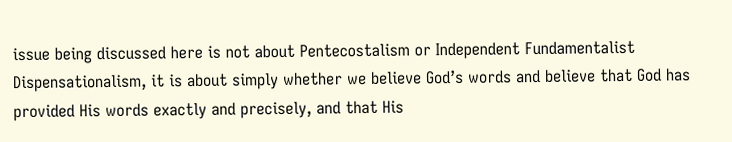issue being discussed here is not about Pentecostalism or Independent Fundamentalist Dispensationalism, it is about simply whether we believe God’s words and believe that God has provided His words exactly and precisely, and that His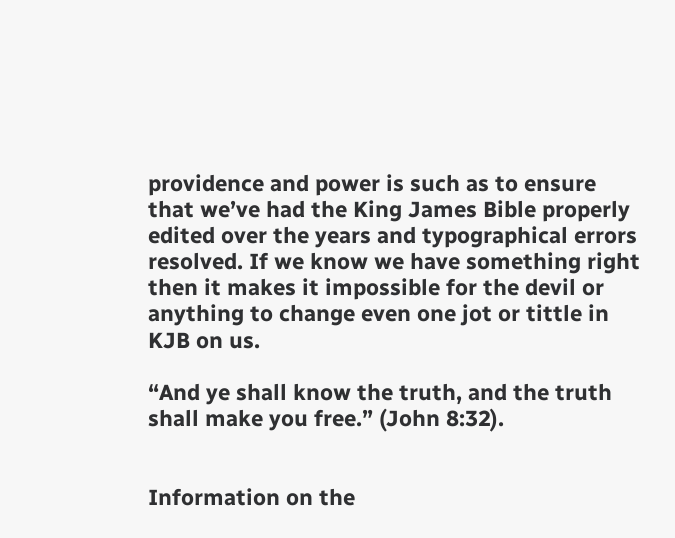providence and power is such as to ensure that we’ve had the King James Bible properly edited over the years and typographical errors resolved. If we know we have something right then it makes it impossible for the devil or anything to change even one jot or tittle in KJB on us.

“And ye shall know the truth, and the truth shall make you free.” (John 8:32).


Information on the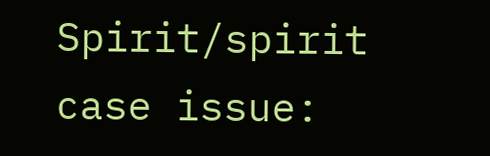Spirit/spirit case issue: